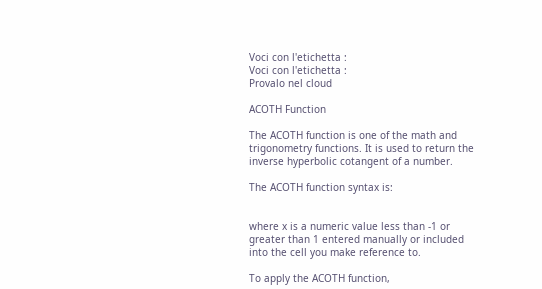Voci con l'etichetta :
Voci con l'etichetta :
Provalo nel cloud

ACOTH Function

The ACOTH function is one of the math and trigonometry functions. It is used to return the inverse hyperbolic cotangent of a number.

The ACOTH function syntax is:


where x is a numeric value less than -1 or greater than 1 entered manually or included into the cell you make reference to.

To apply the ACOTH function,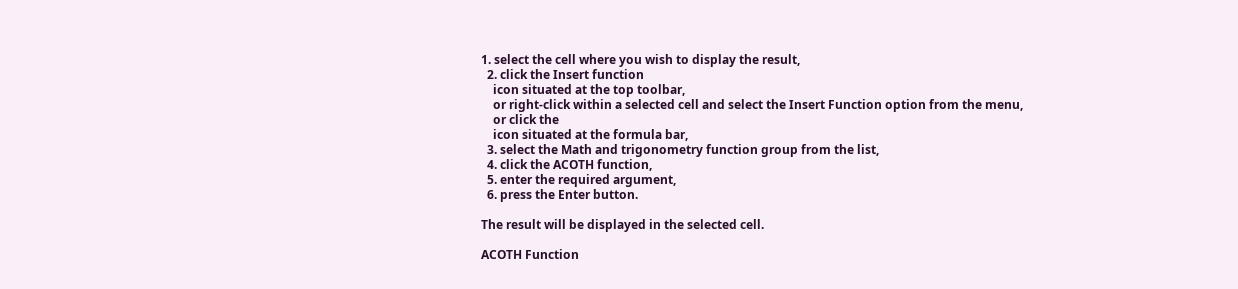1. select the cell where you wish to display the result,
  2. click the Insert function
    icon situated at the top toolbar,
    or right-click within a selected cell and select the Insert Function option from the menu,
    or click the
    icon situated at the formula bar,
  3. select the Math and trigonometry function group from the list,
  4. click the ACOTH function,
  5. enter the required argument,
  6. press the Enter button.

The result will be displayed in the selected cell.

ACOTH Function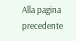Alla pagina precedente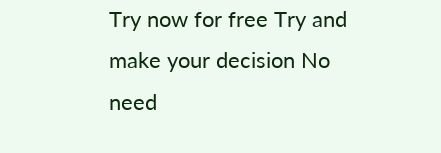Try now for free Try and make your decision No need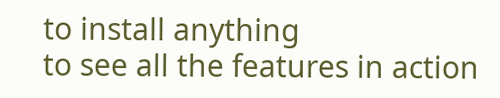to install anything
to see all the features in action